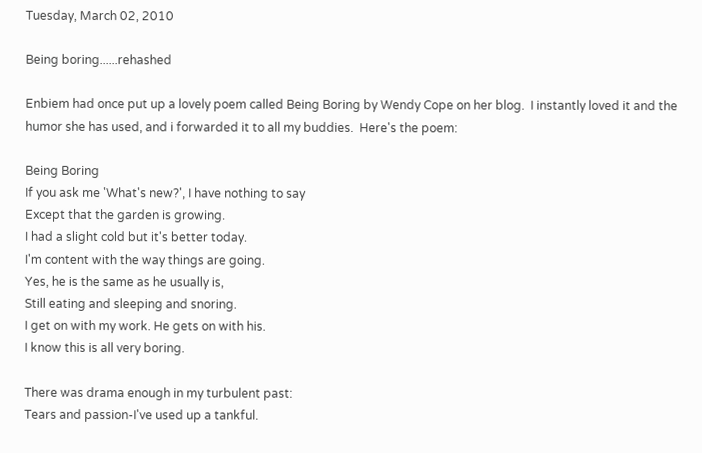Tuesday, March 02, 2010

Being boring......rehashed

Enbiem had once put up a lovely poem called Being Boring by Wendy Cope on her blog.  I instantly loved it and the humor she has used, and i forwarded it to all my buddies.  Here's the poem:

Being Boring
If you ask me 'What's new?', I have nothing to say
Except that the garden is growing.
I had a slight cold but it's better today.
I'm content with the way things are going.
Yes, he is the same as he usually is,
Still eating and sleeping and snoring.
I get on with my work. He gets on with his.
I know this is all very boring.

There was drama enough in my turbulent past:
Tears and passion-I've used up a tankful.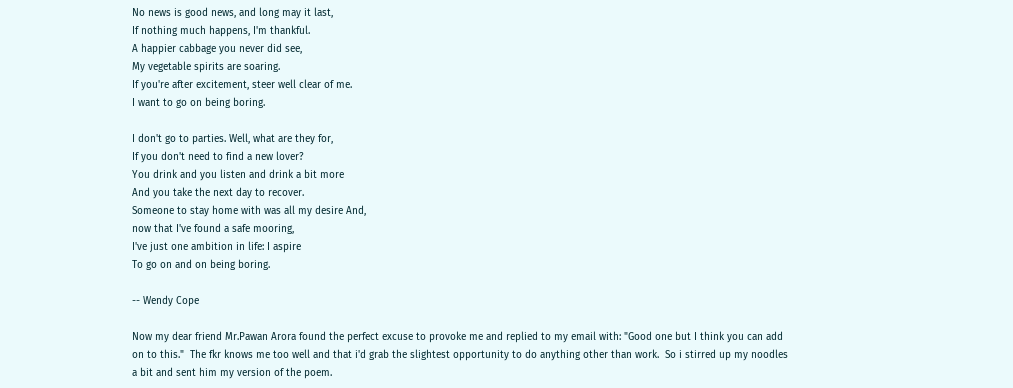No news is good news, and long may it last,
If nothing much happens, I'm thankful.
A happier cabbage you never did see,
My vegetable spirits are soaring.
If you're after excitement, steer well clear of me.
I want to go on being boring.

I don't go to parties. Well, what are they for,
If you don't need to find a new lover?
You drink and you listen and drink a bit more
And you take the next day to recover.
Someone to stay home with was all my desire And,
now that I've found a safe mooring,
I've just one ambition in life: I aspire
To go on and on being boring.

-- Wendy Cope

Now my dear friend Mr.Pawan Arora found the perfect excuse to provoke me and replied to my email with: "Good one but I think you can add on to this."  The fkr knows me too well and that i'd grab the slightest opportunity to do anything other than work.  So i stirred up my noodles a bit and sent him my version of the poem.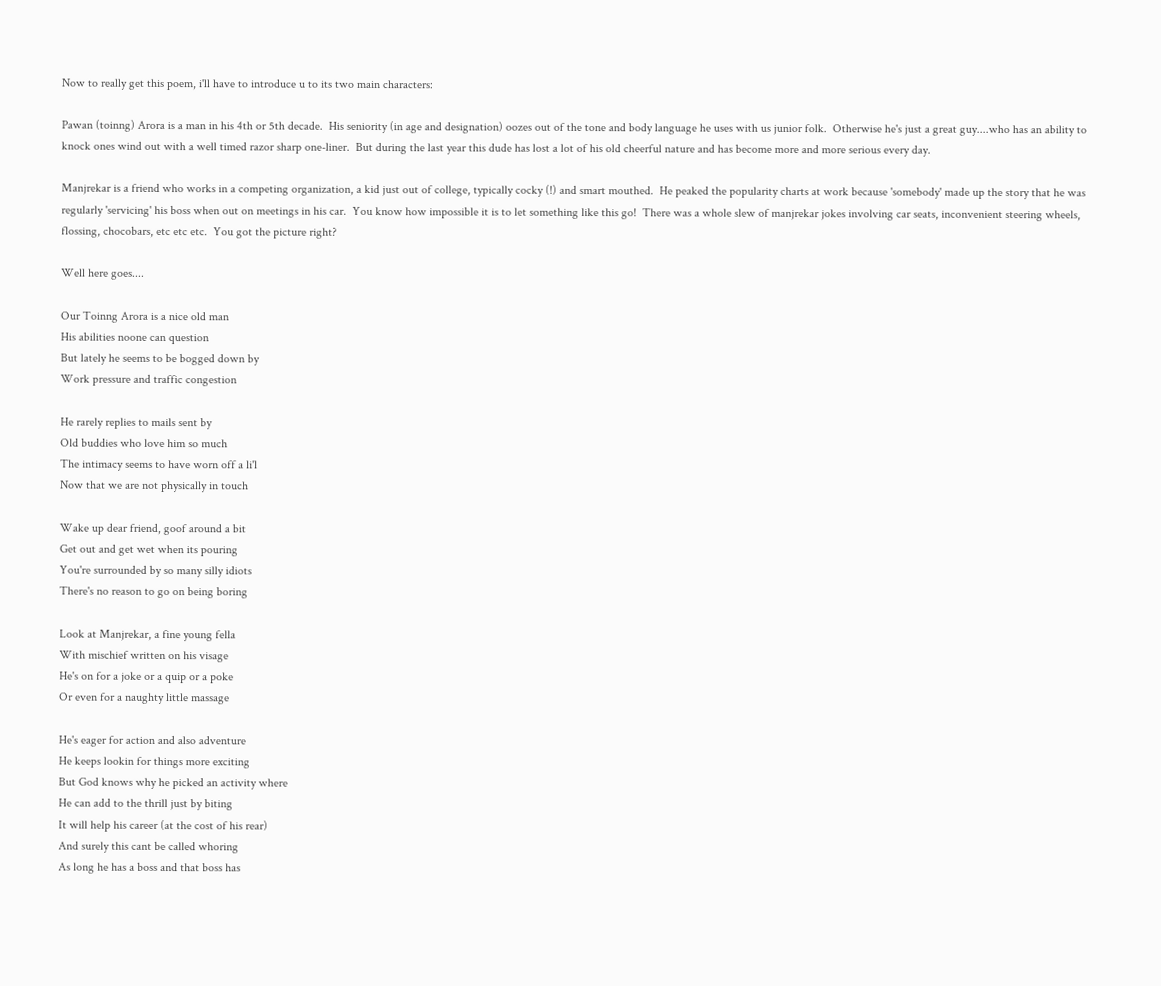Now to really get this poem, i'll have to introduce u to its two main characters:

Pawan (toinng) Arora is a man in his 4th or 5th decade.  His seniority (in age and designation) oozes out of the tone and body language he uses with us junior folk.  Otherwise he's just a great guy....who has an ability to knock ones wind out with a well timed razor sharp one-liner.  But during the last year this dude has lost a lot of his old cheerful nature and has become more and more serious every day.

Manjrekar is a friend who works in a competing organization, a kid just out of college, typically cocky (!) and smart mouthed.  He peaked the popularity charts at work because 'somebody' made up the story that he was regularly 'servicing' his boss when out on meetings in his car.  You know how impossible it is to let something like this go!  There was a whole slew of manjrekar jokes involving car seats, inconvenient steering wheels, flossing, chocobars, etc etc etc.  You got the picture right?

Well here goes....

Our Toinng Arora is a nice old man
His abilities noone can question
But lately he seems to be bogged down by
Work pressure and traffic congestion

He rarely replies to mails sent by
Old buddies who love him so much
The intimacy seems to have worn off a li'l
Now that we are not physically in touch

Wake up dear friend, goof around a bit
Get out and get wet when its pouring
You're surrounded by so many silly idiots
There's no reason to go on being boring

Look at Manjrekar, a fine young fella
With mischief written on his visage
He's on for a joke or a quip or a poke
Or even for a naughty little massage

He's eager for action and also adventure
He keeps lookin for things more exciting
But God knows why he picked an activity where
He can add to the thrill just by biting
It will help his career (at the cost of his rear)
And surely this cant be called whoring
As long he has a boss and that boss has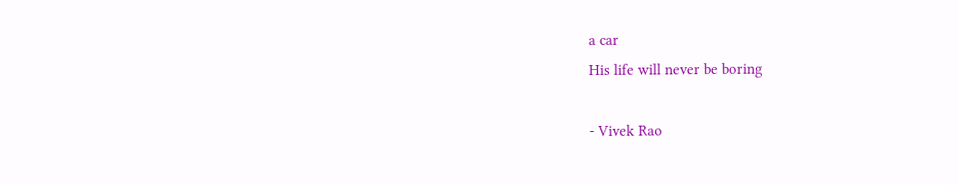a car
His life will never be boring

- Vivek Rao